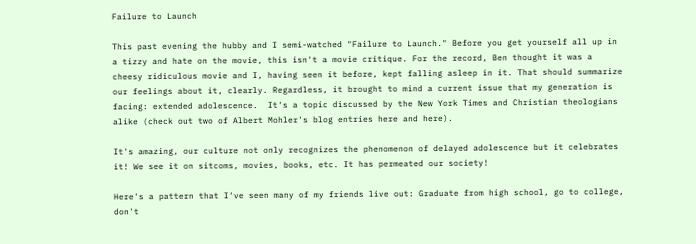Failure to Launch

This past evening the hubby and I semi-watched "Failure to Launch." Before you get yourself all up in a tizzy and hate on the movie, this isn't a movie critique. For the record, Ben thought it was a cheesy ridiculous movie and I, having seen it before, kept falling asleep in it. That should summarize our feelings about it, clearly. Regardless, it brought to mind a current issue that my generation is facing: extended adolescence.  It's a topic discussed by the New York Times and Christian theologians alike (check out two of Albert Mohler's blog entries here and here).

It's amazing, our culture not only recognizes the phenomenon of delayed adolescence but it celebrates it! We see it on sitcoms, movies, books, etc. It has permeated our society!

Here's a pattern that I've seen many of my friends live out: Graduate from high school, go to college, don't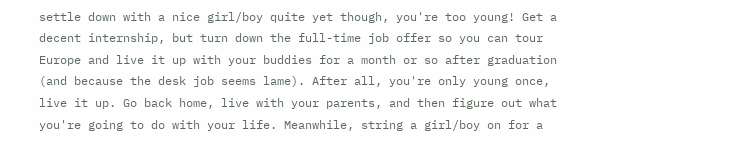settle down with a nice girl/boy quite yet though, you're too young! Get a decent internship, but turn down the full-time job offer so you can tour Europe and live it up with your buddies for a month or so after graduation (and because the desk job seems lame). After all, you're only young once, live it up. Go back home, live with your parents, and then figure out what you're going to do with your life. Meanwhile, string a girl/boy on for a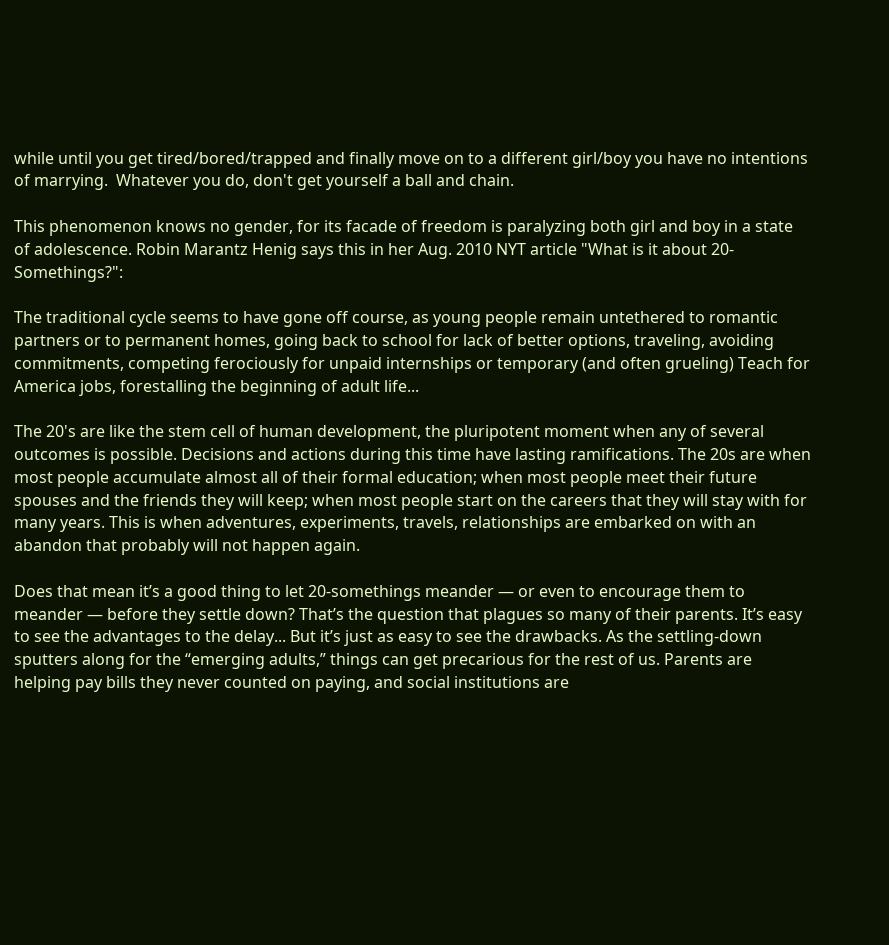while until you get tired/bored/trapped and finally move on to a different girl/boy you have no intentions of marrying.  Whatever you do, don't get yourself a ball and chain.

This phenomenon knows no gender, for its facade of freedom is paralyzing both girl and boy in a state of adolescence. Robin Marantz Henig says this in her Aug. 2010 NYT article "What is it about 20-Somethings?":

The traditional cycle seems to have gone off course, as young people remain untethered to romantic partners or to permanent homes, going back to school for lack of better options, traveling, avoiding commitments, competing ferociously for unpaid internships or temporary (and often grueling) Teach for America jobs, forestalling the beginning of adult life...

The 20's are like the stem cell of human development, the pluripotent moment when any of several outcomes is possible. Decisions and actions during this time have lasting ramifications. The 20s are when most people accumulate almost all of their formal education; when most people meet their future spouses and the friends they will keep; when most people start on the careers that they will stay with for many years. This is when adventures, experiments, travels, relationships are embarked on with an abandon that probably will not happen again.

Does that mean it’s a good thing to let 20-somethings meander — or even to encourage them to meander — before they settle down? That’s the question that plagues so many of their parents. It’s easy to see the advantages to the delay... But it’s just as easy to see the drawbacks. As the settling-down sputters along for the “emerging adults,” things can get precarious for the rest of us. Parents are helping pay bills they never counted on paying, and social institutions are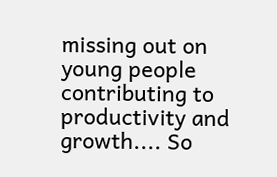missing out on young people contributing to productivity and growth.... So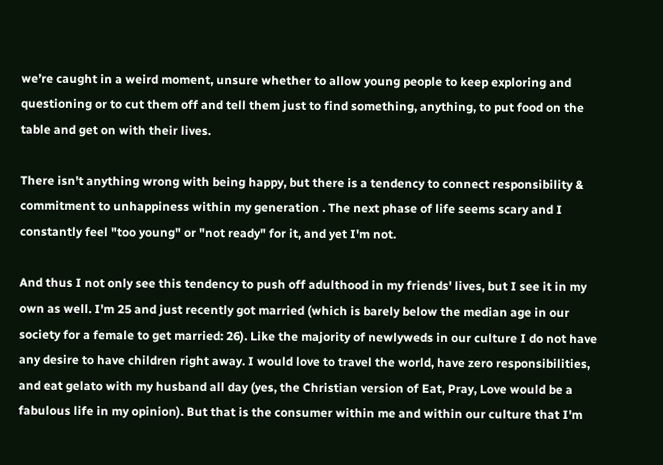we’re caught in a weird moment, unsure whether to allow young people to keep exploring and questioning or to cut them off and tell them just to find something, anything, to put food on the table and get on with their lives.

There isn't anything wrong with being happy, but there is a tendency to connect responsibility & commitment to unhappiness within my generation . The next phase of life seems scary and I constantly feel "too young" or "not ready" for it, and yet I'm not.

And thus I not only see this tendency to push off adulthood in my friends' lives, but I see it in my own as well. I'm 25 and just recently got married (which is barely below the median age in our society for a female to get married: 26). Like the majority of newlyweds in our culture I do not have any desire to have children right away. I would love to travel the world, have zero responsibilities, and eat gelato with my husband all day (yes, the Christian version of Eat, Pray, Love would be a fabulous life in my opinion). But that is the consumer within me and within our culture that I'm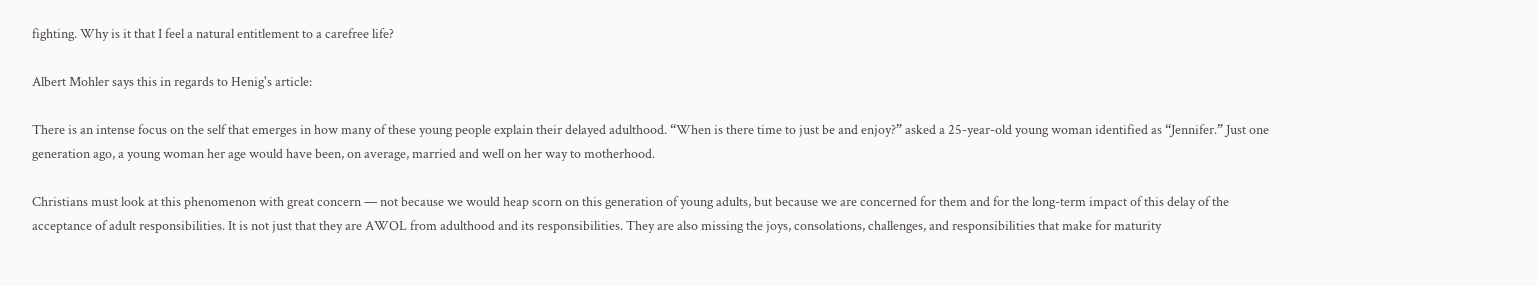fighting. Why is it that I feel a natural entitlement to a carefree life?

Albert Mohler says this in regards to Henig's article:

There is an intense focus on the self that emerges in how many of these young people explain their delayed adulthood. “When is there time to just be and enjoy?” asked a 25-year-old young woman identified as “Jennifer.” Just one generation ago, a young woman her age would have been, on average, married and well on her way to motherhood.

Christians must look at this phenomenon with great concern — not because we would heap scorn on this generation of young adults, but because we are concerned for them and for the long-term impact of this delay of the acceptance of adult responsibilities. It is not just that they are AWOL from adulthood and its responsibilities. They are also missing the joys, consolations, challenges, and responsibilities that make for maturity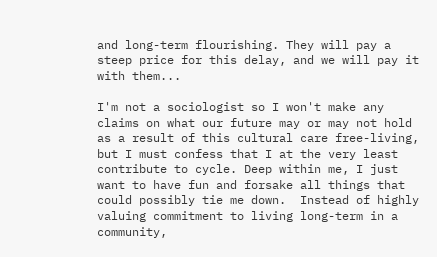and long-term flourishing. They will pay a steep price for this delay, and we will pay it with them...

I'm not a sociologist so I won't make any claims on what our future may or may not hold as a result of this cultural care free-living, but I must confess that I at the very least contribute to cycle. Deep within me, I just want to have fun and forsake all things that could possibly tie me down.  Instead of highly valuing commitment to living long-term in a community,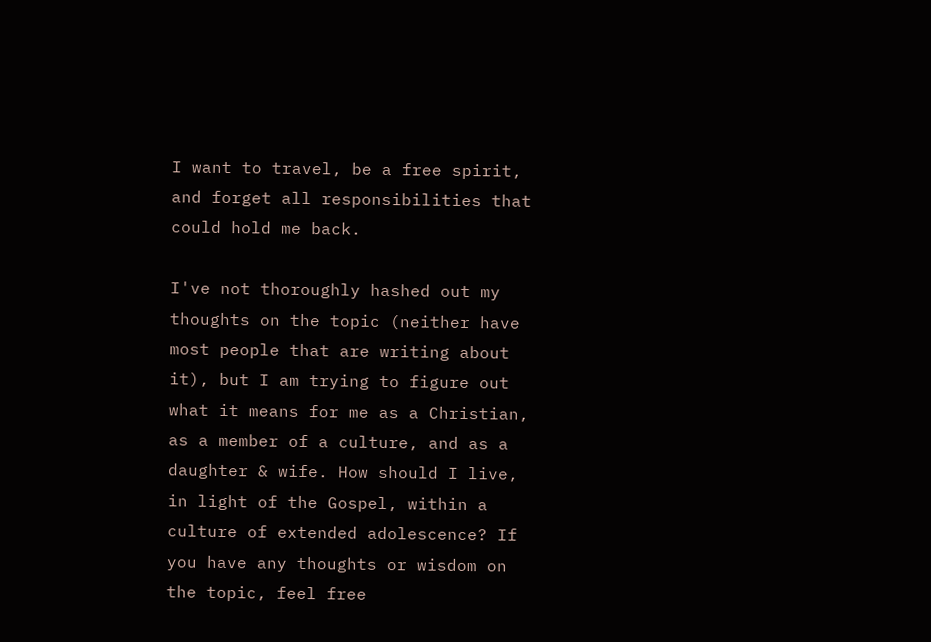I want to travel, be a free spirit, and forget all responsibilities that could hold me back.

I've not thoroughly hashed out my thoughts on the topic (neither have most people that are writing about it), but I am trying to figure out what it means for me as a Christian, as a member of a culture, and as a daughter & wife. How should I live, in light of the Gospel, within a culture of extended adolescence? If you have any thoughts or wisdom on the topic, feel free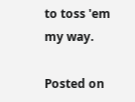to toss 'em my way.

Posted on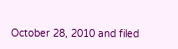October 28, 2010 and filed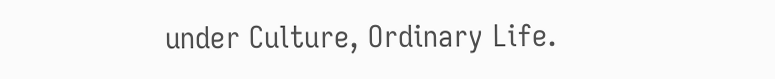under Culture, Ordinary Life.